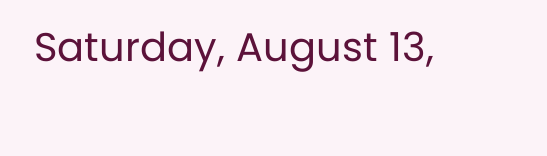Saturday, August 13,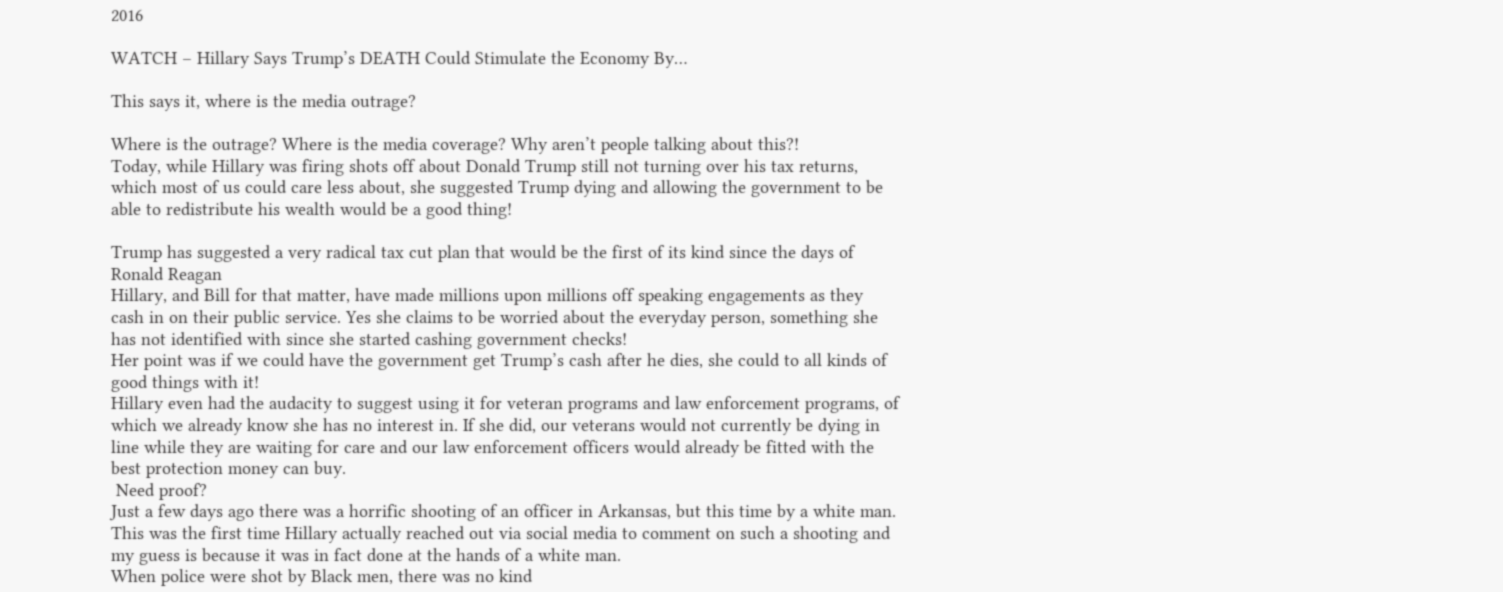2016

WATCH – Hillary Says Trump’s DEATH Could Stimulate the Economy By…

This says it, where is the media outrage?

Where is the outrage? Where is the media coverage? Why aren’t people talking about this?!
Today, while Hillary was firing shots off about Donald Trump still not turning over his tax returns, which most of us could care less about, she suggested Trump dying and allowing the government to be able to redistribute his wealth would be a good thing!

Trump has suggested a very radical tax cut plan that would be the first of its kind since the days of Ronald Reagan
Hillary, and Bill for that matter, have made millions upon millions off speaking engagements as they cash in on their public service. Yes she claims to be worried about the everyday person, something she has not identified with since she started cashing government checks!
Her point was if we could have the government get Trump’s cash after he dies, she could to all kinds of good things with it!
Hillary even had the audacity to suggest using it for veteran programs and law enforcement programs, of which we already know she has no interest in. If she did, our veterans would not currently be dying in line while they are waiting for care and our law enforcement officers would already be fitted with the best protection money can buy.
 Need proof?
Just a few days ago there was a horrific shooting of an officer in Arkansas, but this time by a white man.
This was the first time Hillary actually reached out via social media to comment on such a shooting and my guess is because it was in fact done at the hands of a white man.
When police were shot by Black men, there was no kind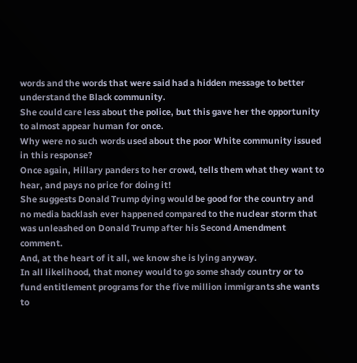words and the words that were said had a hidden message to better understand the Black community.
She could care less about the police, but this gave her the opportunity to almost appear human for once.
Why were no such words used about the poor White community issued in this response?
Once again, Hillary panders to her crowd, tells them what they want to hear, and pays no price for doing it!
She suggests Donald Trump dying would be good for the country and no media backlash ever happened compared to the nuclear storm that was unleashed on Donald Trump after his Second Amendment comment.
And, at the heart of it all, we know she is lying anyway.
In all likelihood, that money would to go some shady country or to fund entitlement programs for the five million immigrants she wants to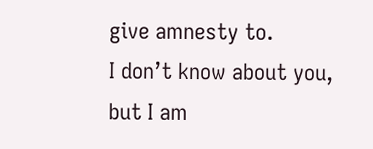give amnesty to.
I don’t know about you, but I am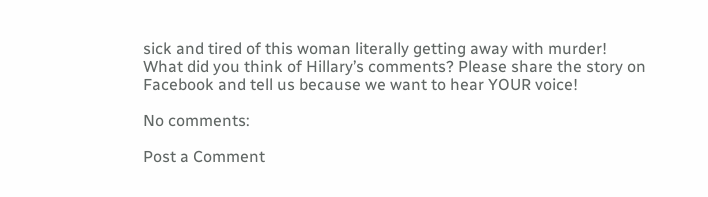sick and tired of this woman literally getting away with murder!
What did you think of Hillary’s comments? Please share the story on Facebook and tell us because we want to hear YOUR voice!

No comments:

Post a Comment